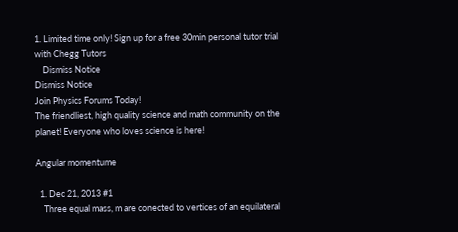1. Limited time only! Sign up for a free 30min personal tutor trial with Chegg Tutors
    Dismiss Notice
Dismiss Notice
Join Physics Forums Today!
The friendliest, high quality science and math community on the planet! Everyone who loves science is here!

Angular momentume

  1. Dec 21, 2013 #1
    Three equal mass, m are conected to vertices of an equilateral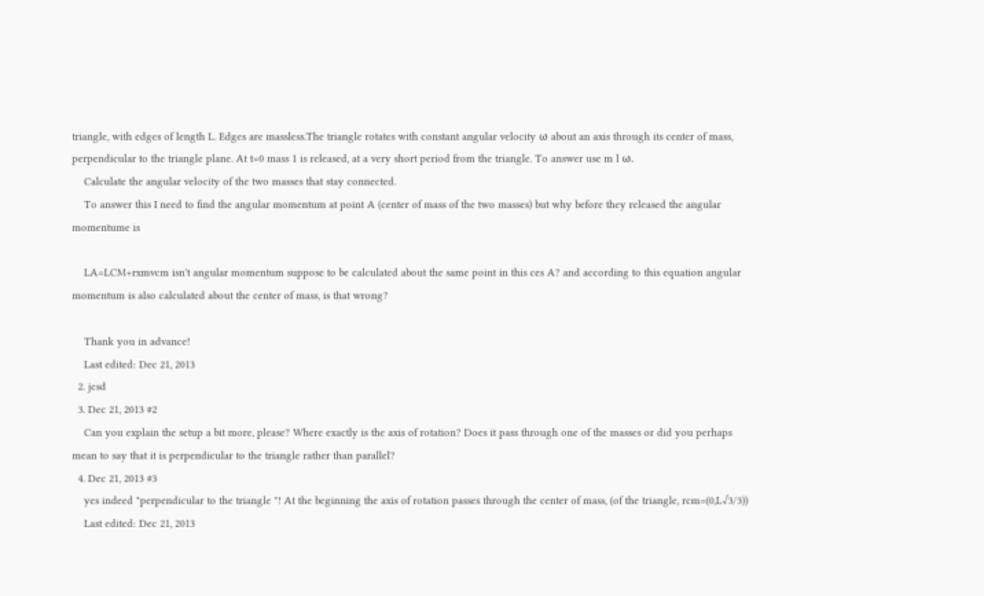triangle, with edges of length L. Edges are massless.The triangle rotates with constant angular velocity ω about an axis through its center of mass, perpendicular to the triangle plane. At t=0 mass 1 is released, at a very short period from the triangle. To answer use m l ω.
    Calculate the angular velocity of the two masses that stay connected.
    To answer this I need to find the angular momentum at point A (center of mass of the two masses) but why before they released the angular momentume is

    LA=LCM+rxmvcm isn't angular momentum suppose to be calculated about the same point in this ces A? and according to this equation angular momentum is also calculated about the center of mass, is that wrong?

    Thank you in advance!
    Last edited: Dec 21, 2013
  2. jcsd
  3. Dec 21, 2013 #2
    Can you explain the setup a bit more, please? Where exactly is the axis of rotation? Does it pass through one of the masses or did you perhaps mean to say that it is perpendicular to the triangle rather than parallel?
  4. Dec 21, 2013 #3
    yes indeed "perpendicular to the triangle "! At the beginning the axis of rotation passes through the center of mass, (of the triangle, rcm=(0,L√3/3))
    Last edited: Dec 21, 2013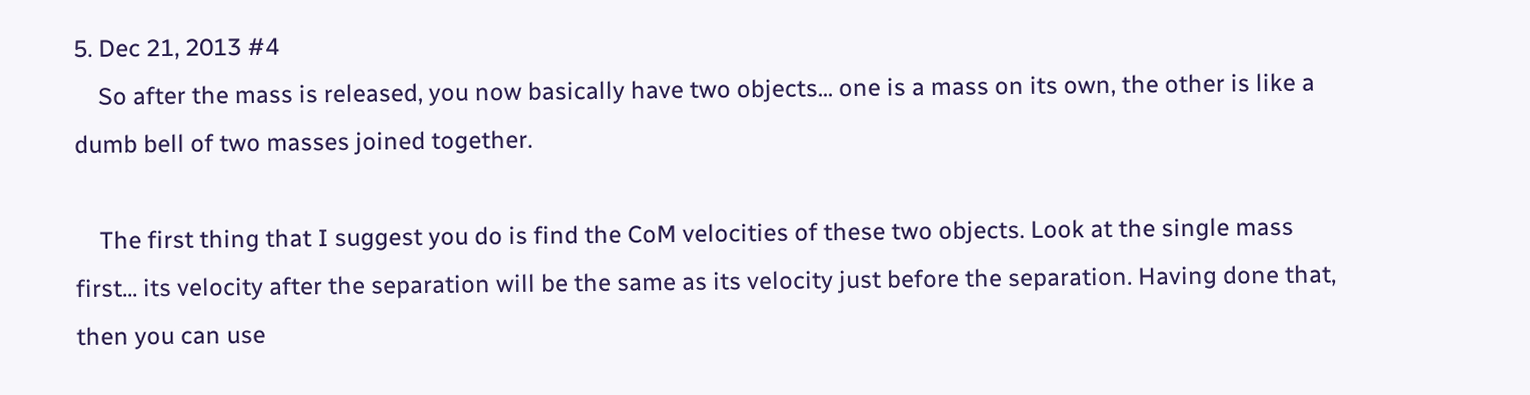5. Dec 21, 2013 #4
    So after the mass is released, you now basically have two objects... one is a mass on its own, the other is like a dumb bell of two masses joined together.

    The first thing that I suggest you do is find the CoM velocities of these two objects. Look at the single mass first... its velocity after the separation will be the same as its velocity just before the separation. Having done that, then you can use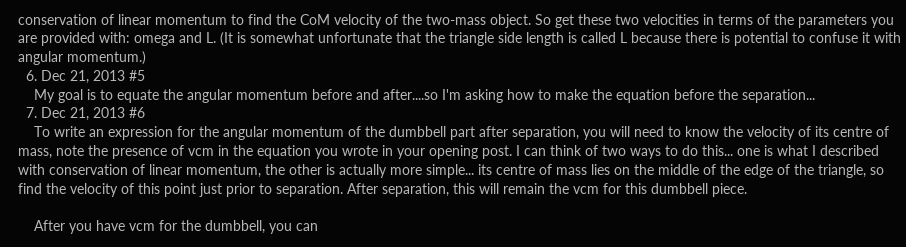conservation of linear momentum to find the CoM velocity of the two-mass object. So get these two velocities in terms of the parameters you are provided with: omega and L. (It is somewhat unfortunate that the triangle side length is called L because there is potential to confuse it with angular momentum.)
  6. Dec 21, 2013 #5
    My goal is to equate the angular momentum before and after....so I'm asking how to make the equation before the separation...
  7. Dec 21, 2013 #6
    To write an expression for the angular momentum of the dumbbell part after separation, you will need to know the velocity of its centre of mass, note the presence of vcm in the equation you wrote in your opening post. I can think of two ways to do this... one is what I described with conservation of linear momentum, the other is actually more simple... its centre of mass lies on the middle of the edge of the triangle, so find the velocity of this point just prior to separation. After separation, this will remain the vcm for this dumbbell piece.

    After you have vcm for the dumbbell, you can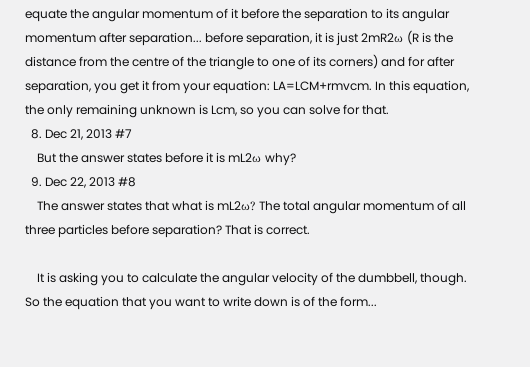equate the angular momentum of it before the separation to its angular momentum after separation... before separation, it is just 2mR2ω (R is the distance from the centre of the triangle to one of its corners) and for after separation, you get it from your equation: LA=LCM+rmvcm. In this equation, the only remaining unknown is Lcm, so you can solve for that.
  8. Dec 21, 2013 #7
    But the answer states before it is mL2ω why?
  9. Dec 22, 2013 #8
    The answer states that what is mL2ω? The total angular momentum of all three particles before separation? That is correct.

    It is asking you to calculate the angular velocity of the dumbbell, though. So the equation that you want to write down is of the form...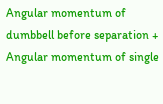Angular momentum of dumbbell before separation + Angular momentum of single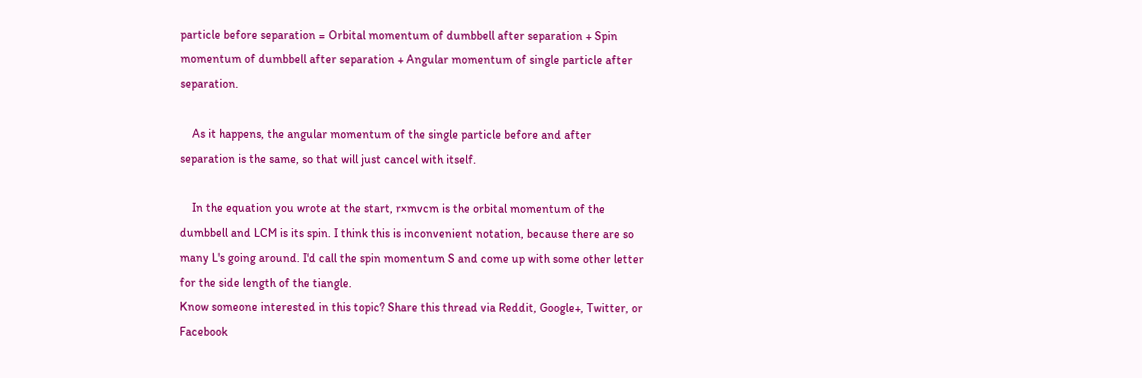particle before separation = Orbital momentum of dumbbell after separation + Spin momentum of dumbbell after separation + Angular momentum of single particle after separation.

    As it happens, the angular momentum of the single particle before and after separation is the same, so that will just cancel with itself.

    In the equation you wrote at the start, r×mvcm is the orbital momentum of the dumbbell and LCM is its spin. I think this is inconvenient notation, because there are so many L's going around. I'd call the spin momentum S and come up with some other letter for the side length of the tiangle.
Know someone interested in this topic? Share this thread via Reddit, Google+, Twitter, or Facebook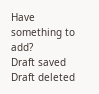Have something to add?
Draft saved Draft deleted